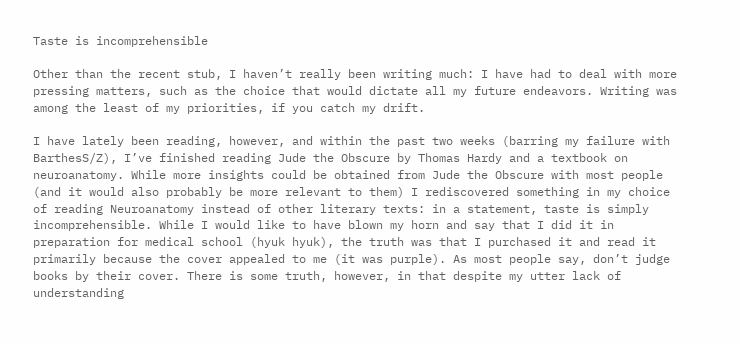Taste is incomprehensible

Other than the recent stub, I haven’t really been writing much: I have had to deal with more pressing matters, such as the choice that would dictate all my future endeavors. Writing was among the least of my priorities, if you catch my drift.

I have lately been reading, however, and within the past two weeks (barring my failure with BarthesS/Z), I’ve finished reading Jude the Obscure by Thomas Hardy and a textbook on neuroanatomy. While more insights could be obtained from Jude the Obscure with most people (and it would also probably be more relevant to them) I rediscovered something in my choice of reading Neuroanatomy instead of other literary texts: in a statement, taste is simply incomprehensible. While I would like to have blown my horn and say that I did it in preparation for medical school (hyuk hyuk), the truth was that I purchased it and read it primarily because the cover appealed to me (it was purple). As most people say, don’t judge books by their cover. There is some truth, however, in that despite my utter lack of understanding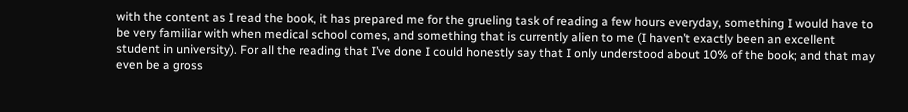with the content as I read the book, it has prepared me for the grueling task of reading a few hours everyday, something I would have to be very familiar with when medical school comes, and something that is currently alien to me (I haven’t exactly been an excellent student in university). For all the reading that I’ve done I could honestly say that I only understood about 10% of the book; and that may even be a gross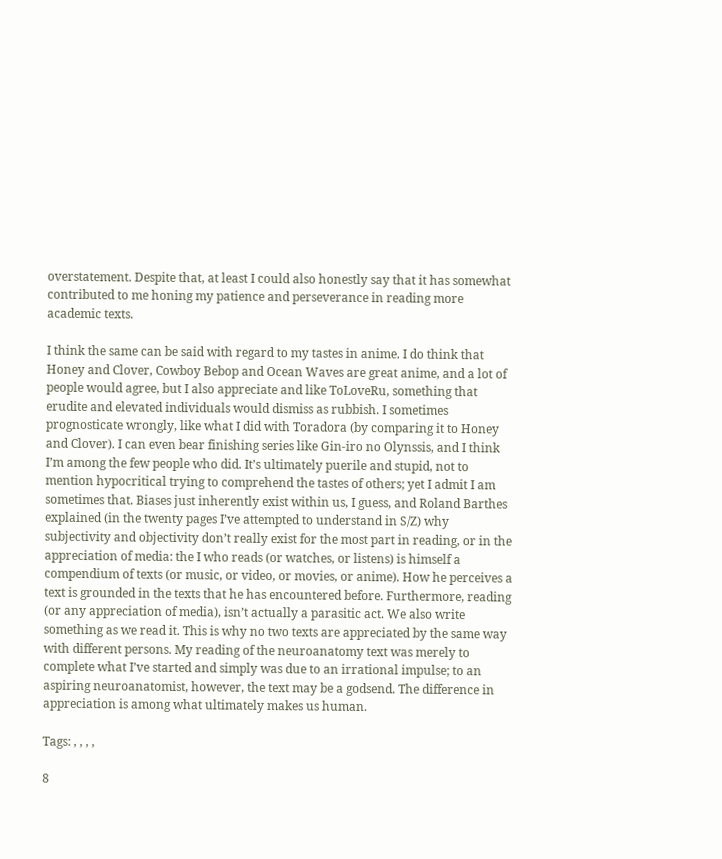overstatement. Despite that, at least I could also honestly say that it has somewhat contributed to me honing my patience and perseverance in reading more academic texts.

I think the same can be said with regard to my tastes in anime. I do think that Honey and Clover, Cowboy Bebop and Ocean Waves are great anime, and a lot of people would agree, but I also appreciate and like ToLoveRu, something that erudite and elevated individuals would dismiss as rubbish. I sometimes prognosticate wrongly, like what I did with Toradora (by comparing it to Honey and Clover). I can even bear finishing series like Gin-iro no Olynssis, and I think I’m among the few people who did. It’s ultimately puerile and stupid, not to mention hypocritical trying to comprehend the tastes of others; yet I admit I am sometimes that. Biases just inherently exist within us, I guess, and Roland Barthes explained (in the twenty pages I’ve attempted to understand in S/Z) why subjectivity and objectivity don’t really exist for the most part in reading, or in the appreciation of media: the I who reads (or watches, or listens) is himself a compendium of texts (or music, or video, or movies, or anime). How he perceives a text is grounded in the texts that he has encountered before. Furthermore, reading (or any appreciation of media), isn’t actually a parasitic act. We also write something as we read it. This is why no two texts are appreciated by the same way with different persons. My reading of the neuroanatomy text was merely to complete what I’ve started and simply was due to an irrational impulse; to an aspiring neuroanatomist, however, the text may be a godsend. The difference in appreciation is among what ultimately makes us human.

Tags: , , , ,

8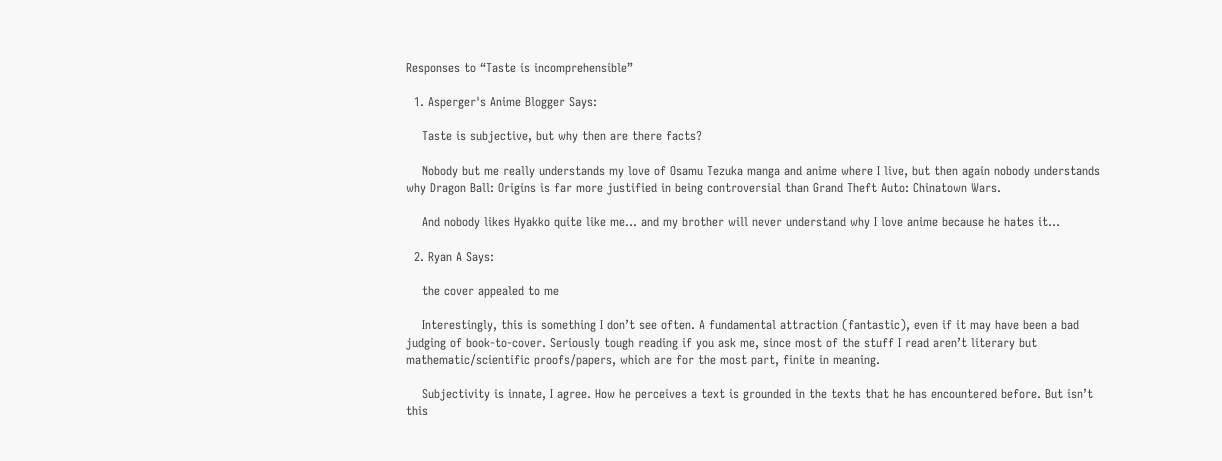Responses to “Taste is incomprehensible”

  1. Asperger's Anime Blogger Says:

    Taste is subjective, but why then are there facts?

    Nobody but me really understands my love of Osamu Tezuka manga and anime where I live, but then again nobody understands why Dragon Ball: Origins is far more justified in being controversial than Grand Theft Auto: Chinatown Wars.

    And nobody likes Hyakko quite like me… and my brother will never understand why I love anime because he hates it…

  2. Ryan A Says:

    the cover appealed to me

    Interestingly, this is something I don’t see often. A fundamental attraction (fantastic), even if it may have been a bad judging of book-to-cover. Seriously tough reading if you ask me, since most of the stuff I read aren’t literary but mathematic/scientific proofs/papers, which are for the most part, finite in meaning.

    Subjectivity is innate, I agree. How he perceives a text is grounded in the texts that he has encountered before. But isn’t this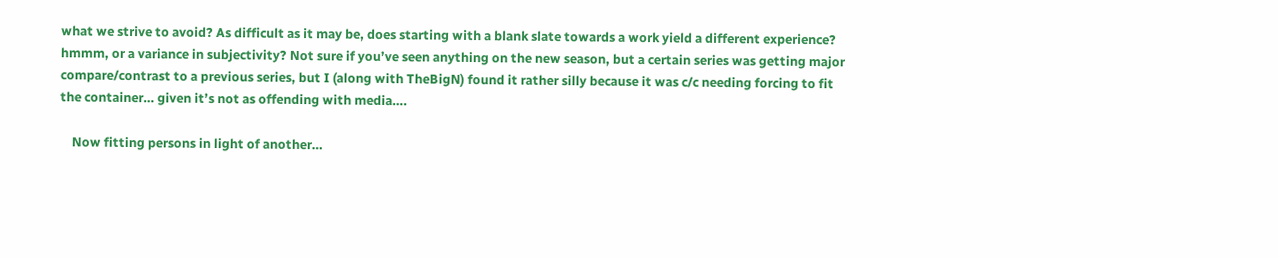what we strive to avoid? As difficult as it may be, does starting with a blank slate towards a work yield a different experience? hmmm, or a variance in subjectivity? Not sure if you’ve seen anything on the new season, but a certain series was getting major compare/contrast to a previous series, but I (along with TheBigN) found it rather silly because it was c/c needing forcing to fit the container… given it’s not as offending with media….

    Now fitting persons in light of another…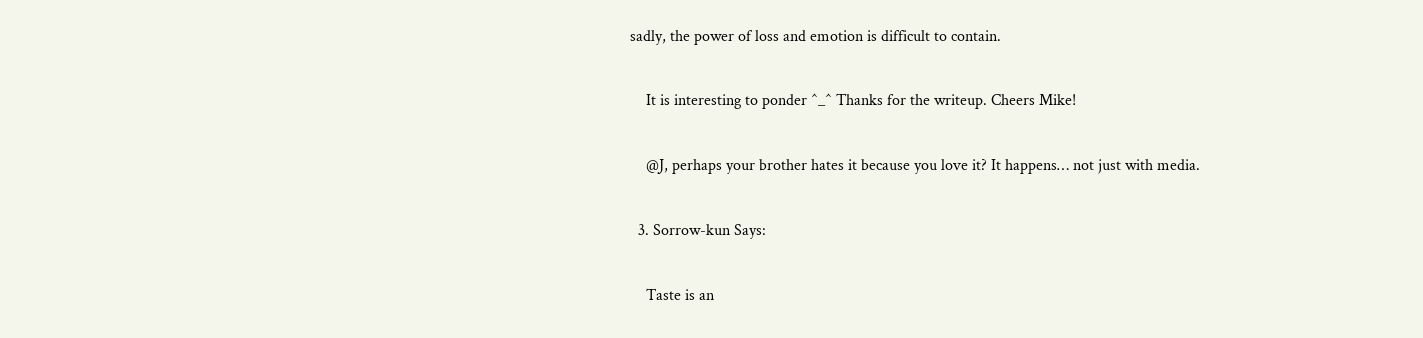sadly, the power of loss and emotion is difficult to contain.

    It is interesting to ponder ^_^ Thanks for the writeup. Cheers Mike!

    @J, perhaps your brother hates it because you love it? It happens… not just with media.

  3. Sorrow-kun Says:

    Taste is an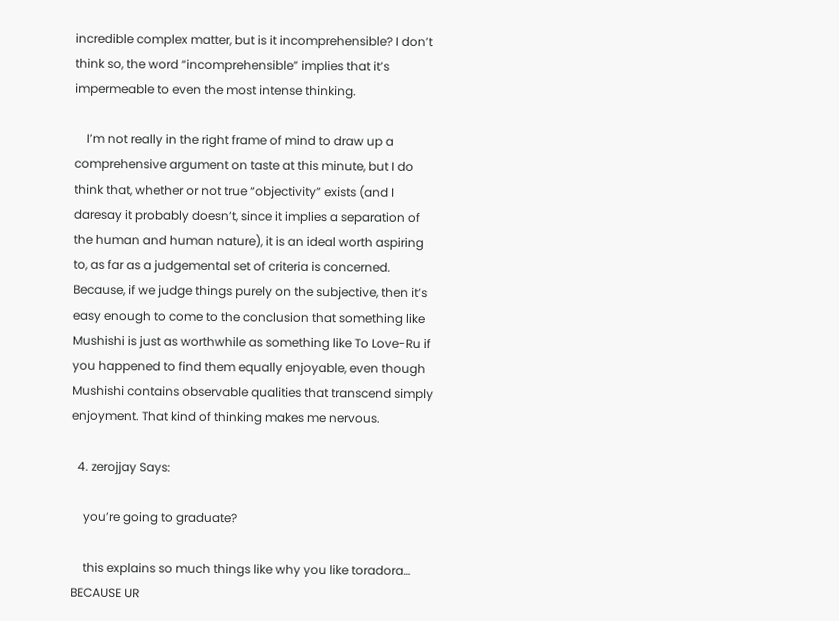incredible complex matter, but is it incomprehensible? I don’t think so, the word “incomprehensible” implies that it’s impermeable to even the most intense thinking.

    I’m not really in the right frame of mind to draw up a comprehensive argument on taste at this minute, but I do think that, whether or not true “objectivity” exists (and I daresay it probably doesn’t, since it implies a separation of the human and human nature), it is an ideal worth aspiring to, as far as a judgemental set of criteria is concerned. Because, if we judge things purely on the subjective, then it’s easy enough to come to the conclusion that something like Mushishi is just as worthwhile as something like To Love-Ru if you happened to find them equally enjoyable, even though Mushishi contains observable qualities that transcend simply enjoyment. That kind of thinking makes me nervous.

  4. zerojjay Says:

    you’re going to graduate?

    this explains so much things like why you like toradora… BECAUSE UR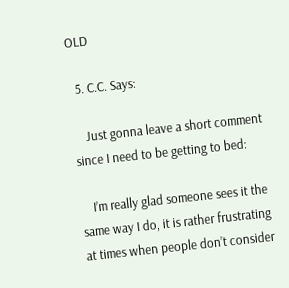OLD

  5. C.C. Says:

    Just gonna leave a short comment since I need to be getting to bed:

    I’m really glad someone sees it the same way I do, it is rather frustrating at times when people don’t consider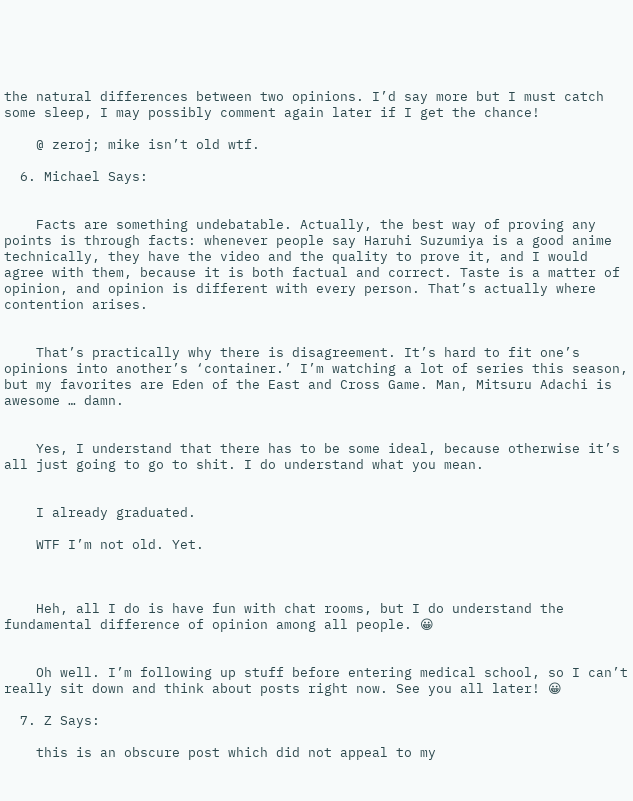the natural differences between two opinions. I’d say more but I must catch some sleep, I may possibly comment again later if I get the chance!

    @ zeroj; mike isn’t old wtf.

  6. Michael Says:


    Facts are something undebatable. Actually, the best way of proving any points is through facts: whenever people say Haruhi Suzumiya is a good anime technically, they have the video and the quality to prove it, and I would agree with them, because it is both factual and correct. Taste is a matter of opinion, and opinion is different with every person. That’s actually where contention arises.


    That’s practically why there is disagreement. It’s hard to fit one’s opinions into another’s ‘container.’ I’m watching a lot of series this season, but my favorites are Eden of the East and Cross Game. Man, Mitsuru Adachi is awesome … damn.


    Yes, I understand that there has to be some ideal, because otherwise it’s all just going to go to shit. I do understand what you mean.


    I already graduated.

    WTF I’m not old. Yet.



    Heh, all I do is have fun with chat rooms, but I do understand the fundamental difference of opinion among all people. 😀


    Oh well. I’m following up stuff before entering medical school, so I can’t really sit down and think about posts right now. See you all later! 😀

  7. Z Says:

    this is an obscure post which did not appeal to my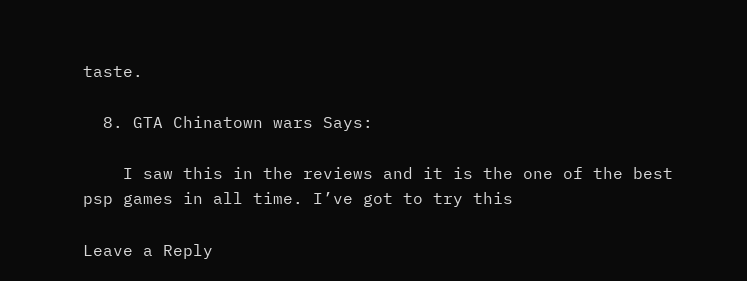taste.

  8. GTA Chinatown wars Says:

    I saw this in the reviews and it is the one of the best psp games in all time. I’ve got to try this

Leave a Reply